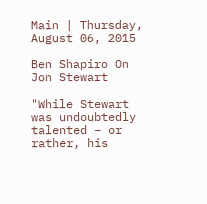Main | Thursday, August 06, 2015

Ben Shapiro On Jon Stewart

"While Stewart was undoubtedly talented – or rather, his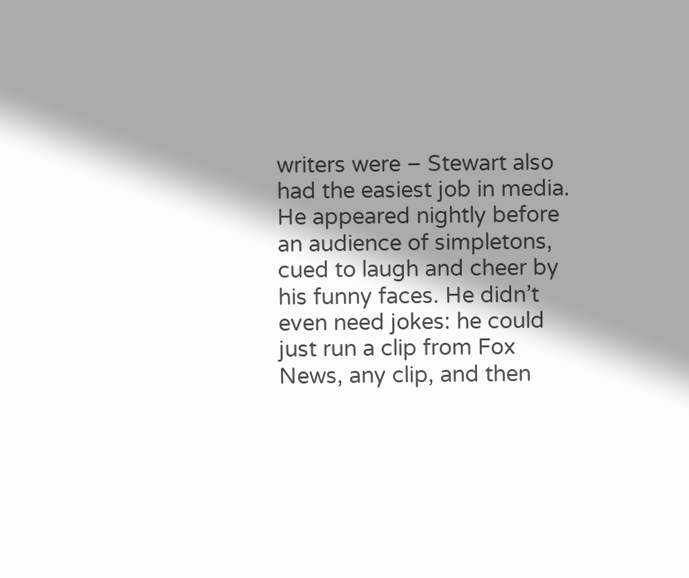writers were – Stewart also had the easiest job in media. He appeared nightly before an audience of simpletons, cued to laugh and cheer by his funny faces. He didn’t even need jokes: he could just run a clip from Fox News, any clip, and then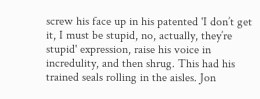screw his face up in his patented 'I don’t get it, I must be stupid, no, actually, they’re stupid' expression, raise his voice in incredulity, and then shrug. This had his trained seals rolling in the aisles. Jon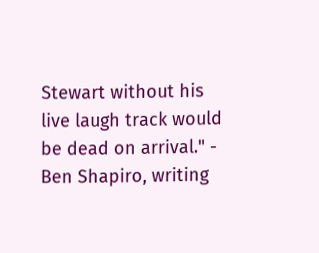Stewart without his live laugh track would be dead on arrival." - Ben Shapiro, writing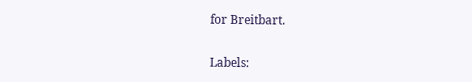for Breitbart.

Labels: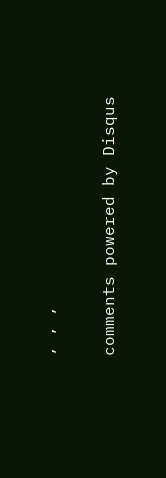, , ,

comments powered by Disqus